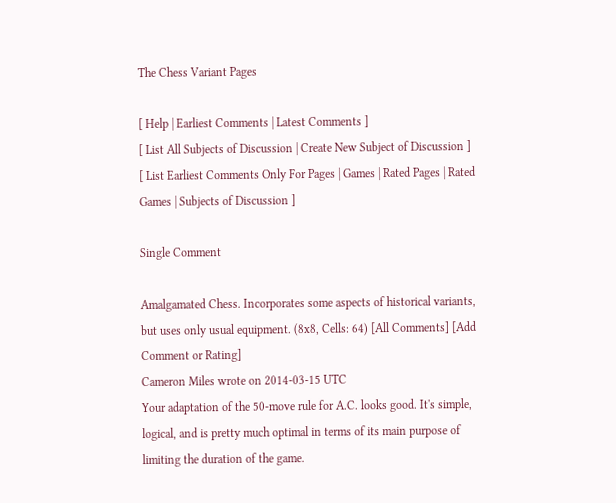The Chess Variant Pages

[ Help | Earliest Comments | Latest Comments ]
[ List All Subjects of Discussion | Create New Subject of Discussion ]
[ List Earliest Comments Only For Pages | Games | Rated Pages | Rated Games | Subjects of Discussion ]

Single Comment

Amalgamated Chess. Incorporates some aspects of historical variants, but uses only usual equipment. (8x8, Cells: 64) [All Comments] [Add Comment or Rating]
Cameron Miles wrote on 2014-03-15 UTC
Your adaptation of the 50-move rule for A.C. looks good. It's simple, logical, and is pretty much optimal in terms of its main purpose of limiting the duration of the game.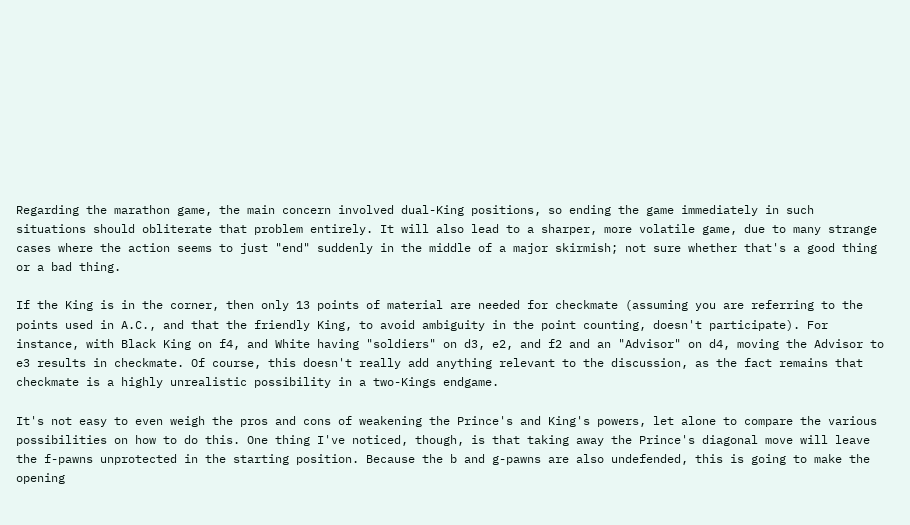Regarding the marathon game, the main concern involved dual-King positions, so ending the game immediately in such situations should obliterate that problem entirely. It will also lead to a sharper, more volatile game, due to many strange cases where the action seems to just "end" suddenly in the middle of a major skirmish; not sure whether that's a good thing or a bad thing.

If the King is in the corner, then only 13 points of material are needed for checkmate (assuming you are referring to the points used in A.C., and that the friendly King, to avoid ambiguity in the point counting, doesn't participate). For instance, with Black King on f4, and White having "soldiers" on d3, e2, and f2 and an "Advisor" on d4, moving the Advisor to e3 results in checkmate. Of course, this doesn't really add anything relevant to the discussion, as the fact remains that checkmate is a highly unrealistic possibility in a two-Kings endgame.

It's not easy to even weigh the pros and cons of weakening the Prince's and King's powers, let alone to compare the various possibilities on how to do this. One thing I've noticed, though, is that taking away the Prince's diagonal move will leave the f-pawns unprotected in the starting position. Because the b and g-pawns are also undefended, this is going to make the opening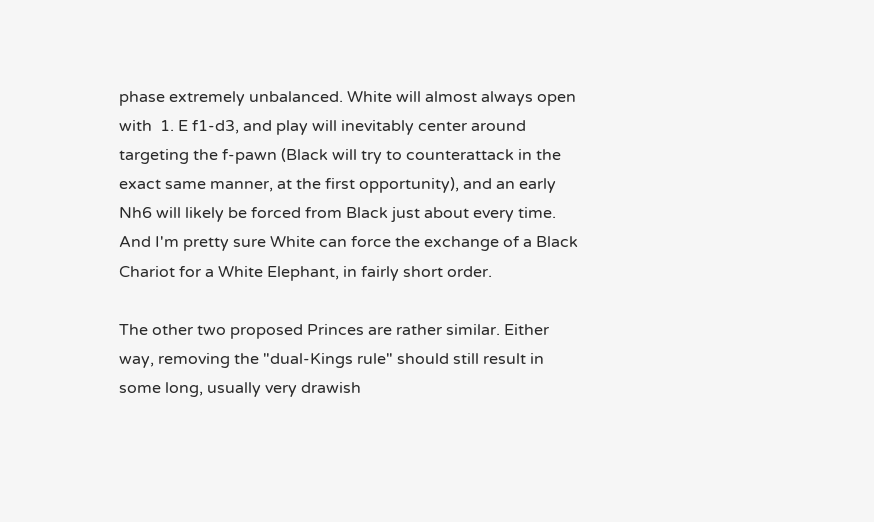phase extremely unbalanced. White will almost always open with  1. E f1-d3, and play will inevitably center around targeting the f-pawn (Black will try to counterattack in the exact same manner, at the first opportunity), and an early Nh6 will likely be forced from Black just about every time. And I'm pretty sure White can force the exchange of a Black Chariot for a White Elephant, in fairly short order.

The other two proposed Princes are rather similar. Either way, removing the "dual-Kings rule" should still result in some long, usually very drawish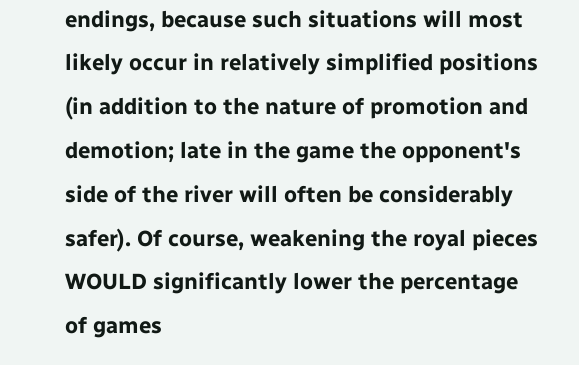endings, because such situations will most likely occur in relatively simplified positions (in addition to the nature of promotion and demotion; late in the game the opponent's side of the river will often be considerably safer). Of course, weakening the royal pieces WOULD significantly lower the percentage of games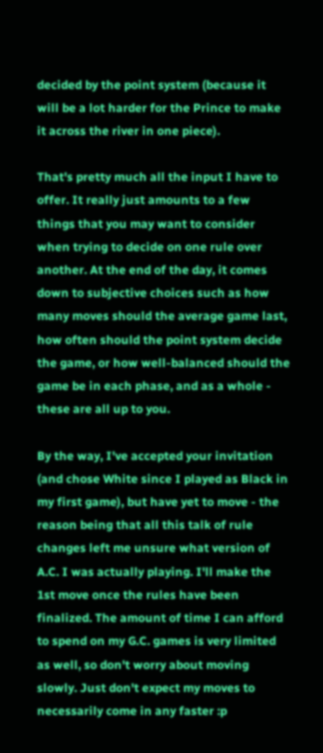decided by the point system (because it will be a lot harder for the Prince to make it across the river in one piece).

That's pretty much all the input I have to offer. It really just amounts to a few things that you may want to consider when trying to decide on one rule over another. At the end of the day, it comes down to subjective choices such as how many moves should the average game last, how often should the point system decide the game, or how well-balanced should the game be in each phase, and as a whole - these are all up to you.

By the way, I've accepted your invitation (and chose White since I played as Black in my first game), but have yet to move - the reason being that all this talk of rule changes left me unsure what version of A.C. I was actually playing. I'll make the 1st move once the rules have been finalized. The amount of time I can afford to spend on my G.C. games is very limited as well, so don't worry about moving slowly. Just don't expect my moves to necessarily come in any faster :p